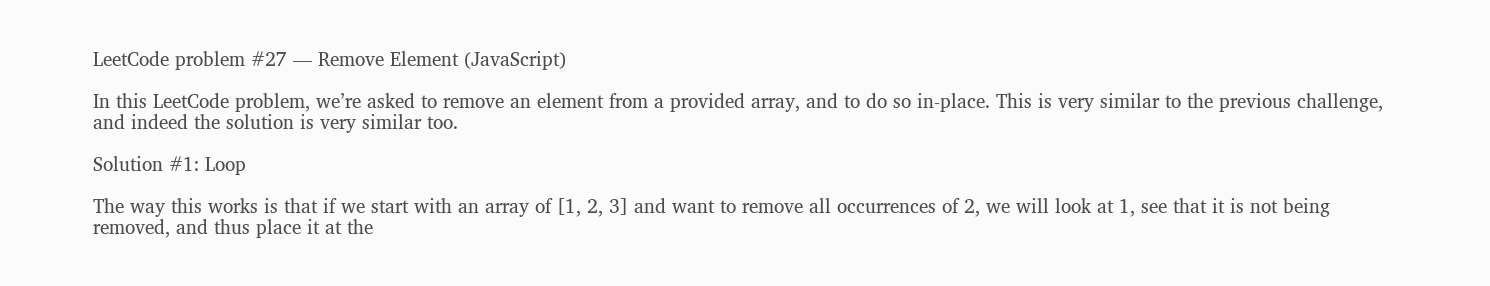LeetCode problem #27 — Remove Element (JavaScript)

In this LeetCode problem, we’re asked to remove an element from a provided array, and to do so in-place. This is very similar to the previous challenge, and indeed the solution is very similar too.

Solution #1: Loop

The way this works is that if we start with an array of [1, 2, 3] and want to remove all occurrences of 2, we will look at 1, see that it is not being removed, and thus place it at the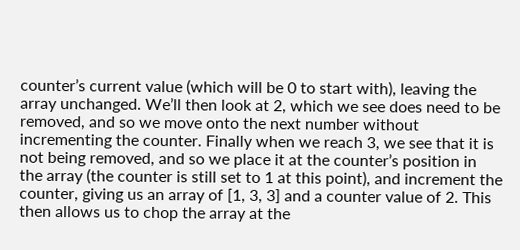counter’s current value (which will be 0 to start with), leaving the array unchanged. We’ll then look at 2, which we see does need to be removed, and so we move onto the next number without incrementing the counter. Finally when we reach 3, we see that it is not being removed, and so we place it at the counter’s position in the array (the counter is still set to 1 at this point), and increment the counter, giving us an array of [1, 3, 3] and a counter value of 2. This then allows us to chop the array at the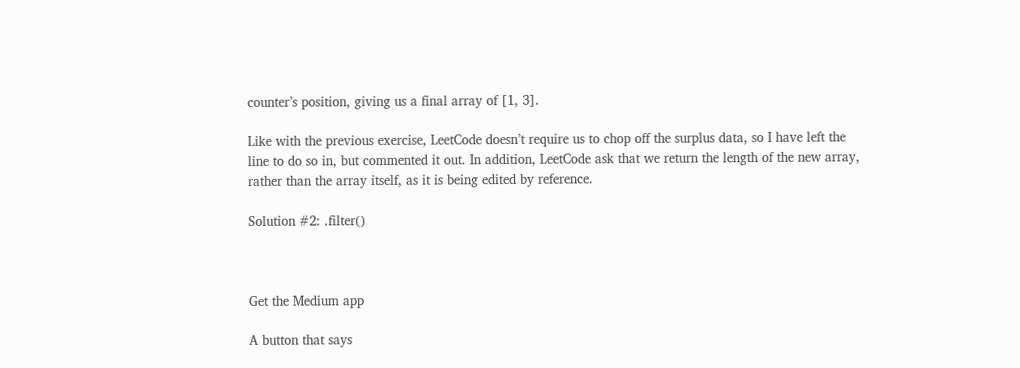counter’s position, giving us a final array of [1, 3].

Like with the previous exercise, LeetCode doesn’t require us to chop off the surplus data, so I have left the line to do so in, but commented it out. In addition, LeetCode ask that we return the length of the new array, rather than the array itself, as it is being edited by reference.

Solution #2: .filter()



Get the Medium app

A button that says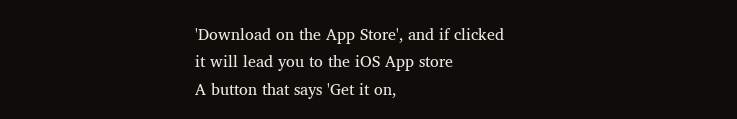'Download on the App Store', and if clicked it will lead you to the iOS App store
A button that says 'Get it on,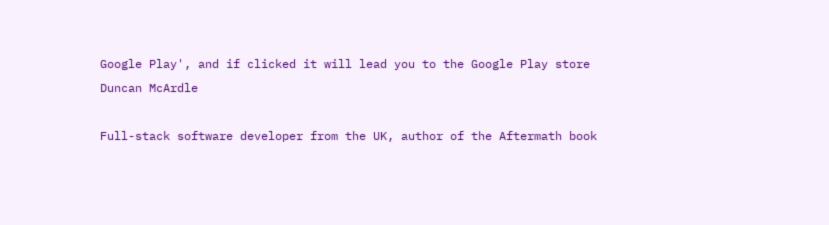Google Play', and if clicked it will lead you to the Google Play store
Duncan McArdle

Full-stack software developer from the UK, author of the Aftermath book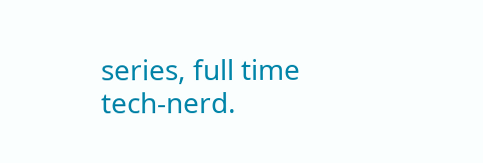series, full time tech-nerd.